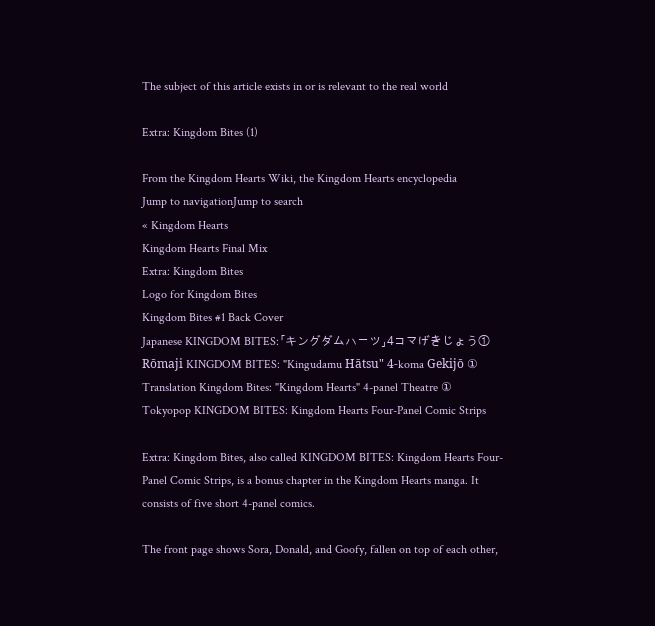The subject of this article exists in or is relevant to the real world

Extra: Kingdom Bites (1)

From the Kingdom Hearts Wiki, the Kingdom Hearts encyclopedia
Jump to navigationJump to search
« Kingdom Hearts
Kingdom Hearts Final Mix
Extra: Kingdom Bites
Logo for Kingdom Bites
Kingdom Bites #1 Back Cover
Japanese KINGDOM BITES:「キングダムハーツ」4コマげきじょう①
Rōmaji KINGDOM BITES: "Kingudamu Hātsu" 4-koma Gekijō ①
Translation Kingdom Bites: "Kingdom Hearts" 4-panel Theatre ①
Tokyopop KINGDOM BITES: Kingdom Hearts Four-Panel Comic Strips

Extra: Kingdom Bites, also called KINGDOM BITES: Kingdom Hearts Four-Panel Comic Strips, is a bonus chapter in the Kingdom Hearts manga. It consists of five short 4-panel comics.

The front page shows Sora, Donald, and Goofy, fallen on top of each other,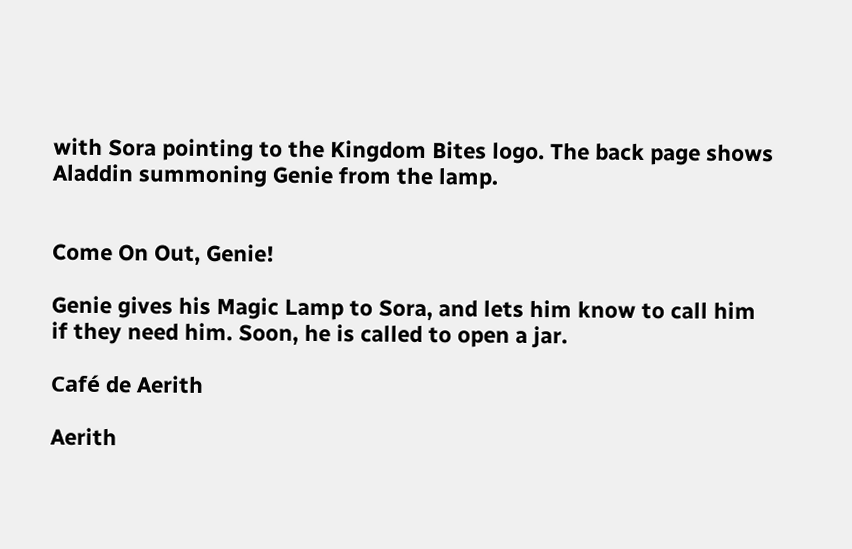with Sora pointing to the Kingdom Bites logo. The back page shows Aladdin summoning Genie from the lamp.


Come On Out, Genie!

Genie gives his Magic Lamp to Sora, and lets him know to call him if they need him. Soon, he is called to open a jar.

Café de Aerith

Aerith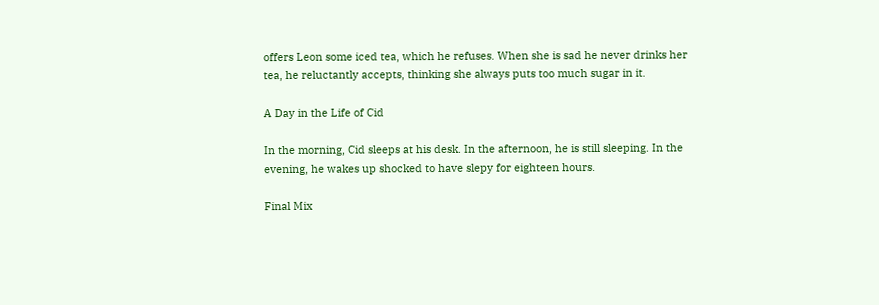offers Leon some iced tea, which he refuses. When she is sad he never drinks her tea, he reluctantly accepts, thinking she always puts too much sugar in it.

A Day in the Life of Cid

In the morning, Cid sleeps at his desk. In the afternoon, he is still sleeping. In the evening, he wakes up shocked to have slepy for eighteen hours.

Final Mix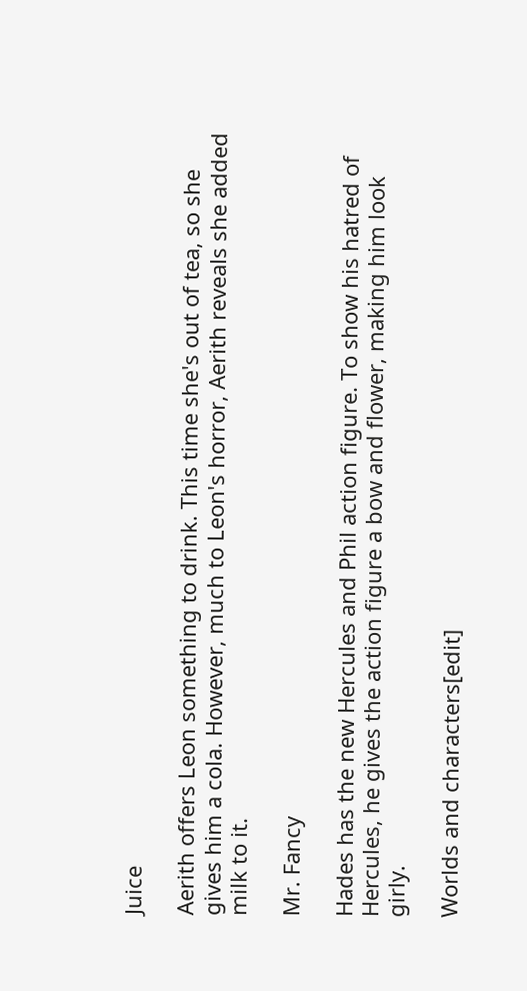Juice

Aerith offers Leon something to drink. This time she's out of tea, so she gives him a cola. However, much to Leon's horror, Aerith reveals she added milk to it.

Mr. Fancy

Hades has the new Hercules and Phil action figure. To show his hatred of Hercules, he gives the action figure a bow and flower, making him look girly.

Worlds and characters[edit]